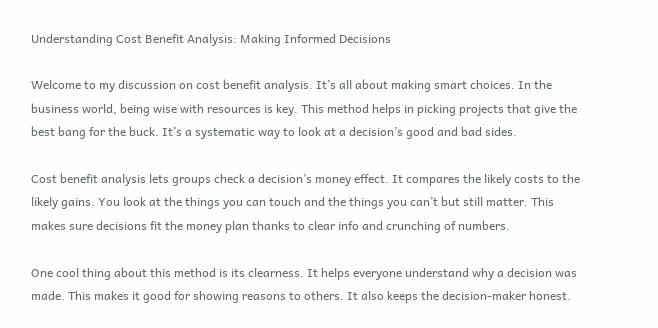Understanding Cost Benefit Analysis: Making Informed Decisions

Welcome to my discussion on cost benefit analysis. It’s all about making smart choices. In the business world, being wise with resources is key. This method helps in picking projects that give the best bang for the buck. It’s a systematic way to look at a decision’s good and bad sides.

Cost benefit analysis lets groups check a decision’s money effect. It compares the likely costs to the likely gains. You look at the things you can touch and the things you can’t but still matter. This makes sure decisions fit the money plan thanks to clear info and crunching of numbers.

One cool thing about this method is its clearness. It helps everyone understand why a decision was made. This makes it good for showing reasons to others. It also keeps the decision-maker honest.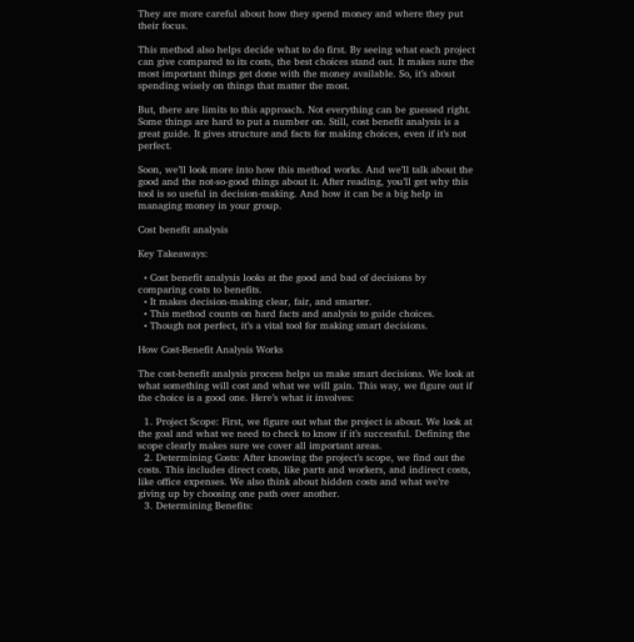They are more careful about how they spend money and where they put their focus.

This method also helps decide what to do first. By seeing what each project can give compared to its costs, the best choices stand out. It makes sure the most important things get done with the money available. So, it’s about spending wisely on things that matter the most.

But, there are limits to this approach. Not everything can be guessed right. Some things are hard to put a number on. Still, cost benefit analysis is a great guide. It gives structure and facts for making choices, even if it’s not perfect.

Soon, we’ll look more into how this method works. And we’ll talk about the good and the not-so-good things about it. After reading, you’ll get why this tool is so useful in decision-making. And how it can be a big help in managing money in your group.

Cost benefit analysis

Key Takeaways:

  • Cost benefit analysis looks at the good and bad of decisions by comparing costs to benefits.
  • It makes decision-making clear, fair, and smarter.
  • This method counts on hard facts and analysis to guide choices.
  • Though not perfect, it’s a vital tool for making smart decisions.

How Cost-Benefit Analysis Works

The cost-benefit analysis process helps us make smart decisions. We look at what something will cost and what we will gain. This way, we figure out if the choice is a good one. Here’s what it involves:

  1. Project Scope: First, we figure out what the project is about. We look at the goal and what we need to check to know if it’s successful. Defining the scope clearly makes sure we cover all important areas.
  2. Determining Costs: After knowing the project’s scope, we find out the costs. This includes direct costs, like parts and workers, and indirect costs, like office expenses. We also think about hidden costs and what we’re giving up by choosing one path over another.
  3. Determining Benefits: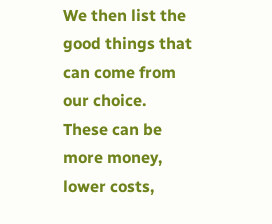We then list the good things that can come from our choice. These can be more money, lower costs,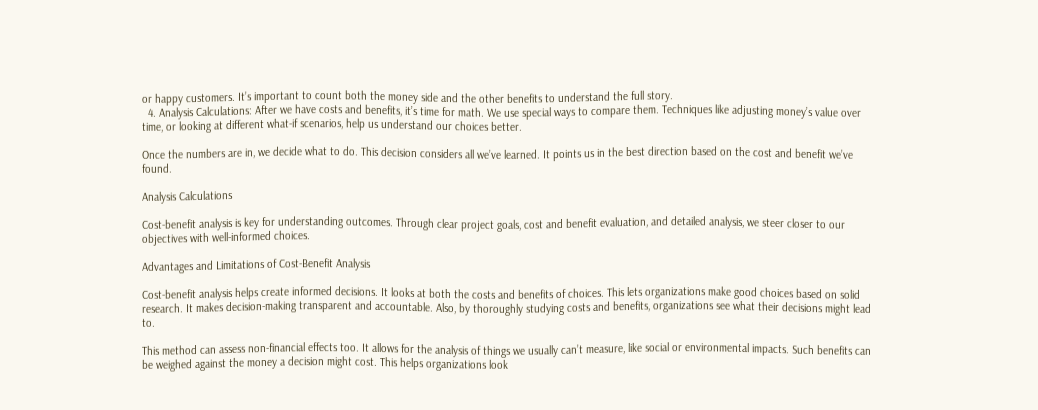or happy customers. It’s important to count both the money side and the other benefits to understand the full story.
  4. Analysis Calculations: After we have costs and benefits, it’s time for math. We use special ways to compare them. Techniques like adjusting money’s value over time, or looking at different what-if scenarios, help us understand our choices better.

Once the numbers are in, we decide what to do. This decision considers all we’ve learned. It points us in the best direction based on the cost and benefit we’ve found.

Analysis Calculations

Cost-benefit analysis is key for understanding outcomes. Through clear project goals, cost and benefit evaluation, and detailed analysis, we steer closer to our objectives with well-informed choices.

Advantages and Limitations of Cost-Benefit Analysis

Cost-benefit analysis helps create informed decisions. It looks at both the costs and benefits of choices. This lets organizations make good choices based on solid research. It makes decision-making transparent and accountable. Also, by thoroughly studying costs and benefits, organizations see what their decisions might lead to.

This method can assess non-financial effects too. It allows for the analysis of things we usually can’t measure, like social or environmental impacts. Such benefits can be weighed against the money a decision might cost. This helps organizations look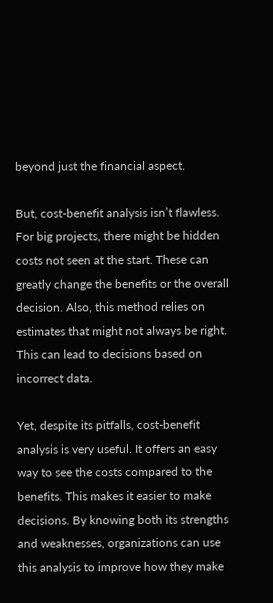beyond just the financial aspect.

But, cost-benefit analysis isn’t flawless. For big projects, there might be hidden costs not seen at the start. These can greatly change the benefits or the overall decision. Also, this method relies on estimates that might not always be right. This can lead to decisions based on incorrect data.

Yet, despite its pitfalls, cost-benefit analysis is very useful. It offers an easy way to see the costs compared to the benefits. This makes it easier to make decisions. By knowing both its strengths and weaknesses, organizations can use this analysis to improve how they make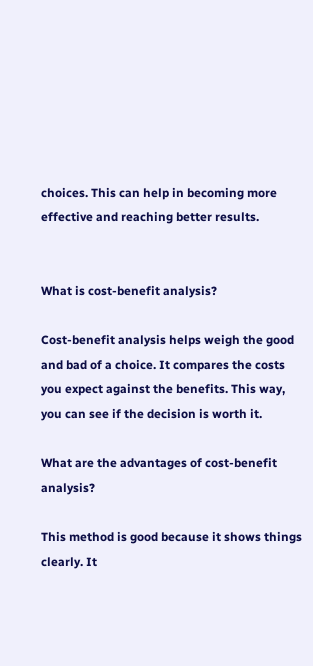choices. This can help in becoming more effective and reaching better results.


What is cost-benefit analysis?

Cost-benefit analysis helps weigh the good and bad of a choice. It compares the costs you expect against the benefits. This way, you can see if the decision is worth it.

What are the advantages of cost-benefit analysis?

This method is good because it shows things clearly. It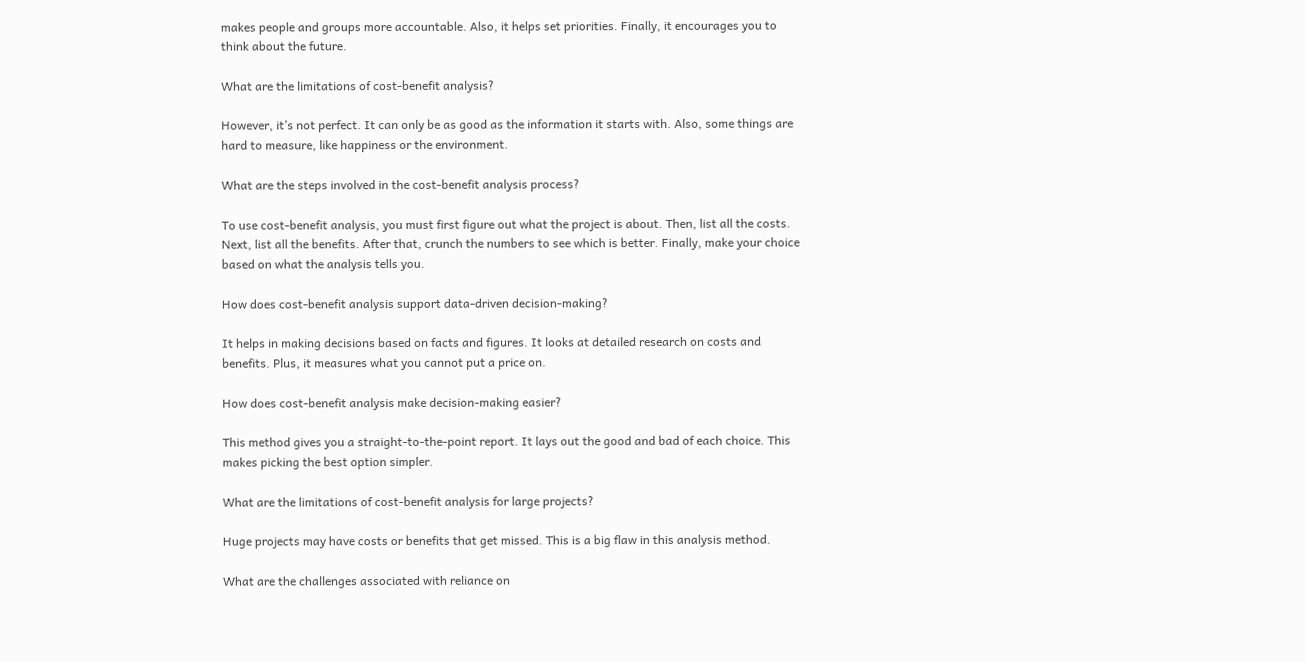makes people and groups more accountable. Also, it helps set priorities. Finally, it encourages you to think about the future.

What are the limitations of cost-benefit analysis?

However, it’s not perfect. It can only be as good as the information it starts with. Also, some things are hard to measure, like happiness or the environment.

What are the steps involved in the cost-benefit analysis process?

To use cost-benefit analysis, you must first figure out what the project is about. Then, list all the costs. Next, list all the benefits. After that, crunch the numbers to see which is better. Finally, make your choice based on what the analysis tells you.

How does cost-benefit analysis support data-driven decision-making?

It helps in making decisions based on facts and figures. It looks at detailed research on costs and benefits. Plus, it measures what you cannot put a price on.

How does cost-benefit analysis make decision-making easier?

This method gives you a straight-to-the-point report. It lays out the good and bad of each choice. This makes picking the best option simpler.

What are the limitations of cost-benefit analysis for large projects?

Huge projects may have costs or benefits that get missed. This is a big flaw in this analysis method.

What are the challenges associated with reliance on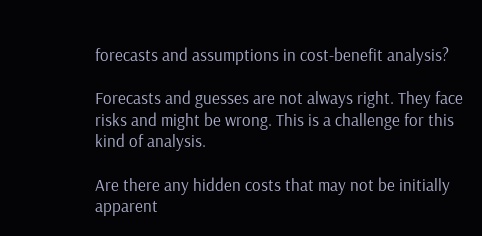forecasts and assumptions in cost-benefit analysis?

Forecasts and guesses are not always right. They face risks and might be wrong. This is a challenge for this kind of analysis.

Are there any hidden costs that may not be initially apparent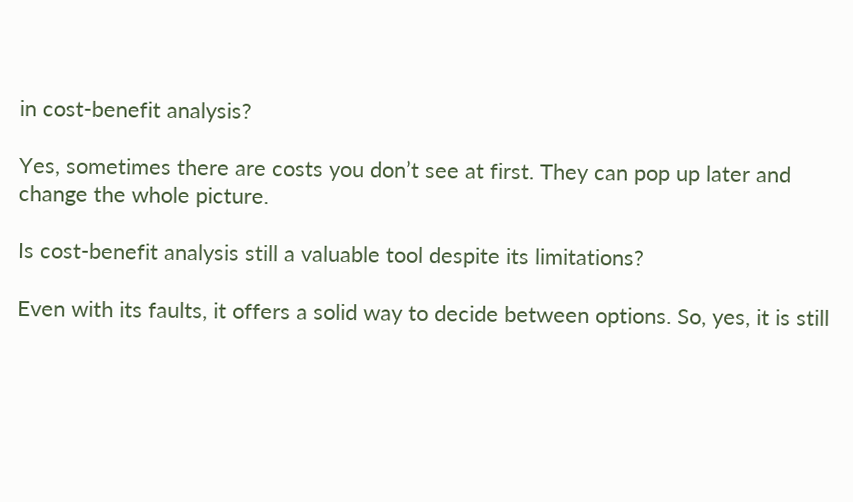in cost-benefit analysis?

Yes, sometimes there are costs you don’t see at first. They can pop up later and change the whole picture.

Is cost-benefit analysis still a valuable tool despite its limitations?

Even with its faults, it offers a solid way to decide between options. So, yes, it is still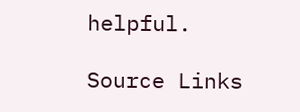helpful.

Source Links